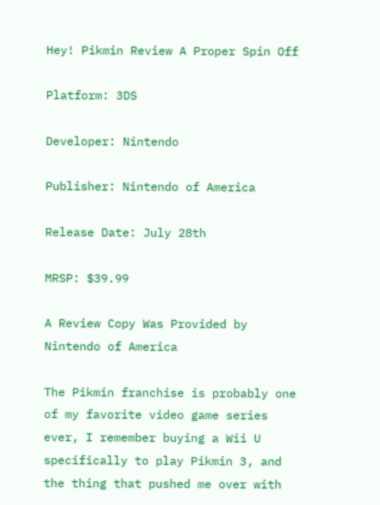Hey! Pikmin Review A Proper Spin Off

Platform: 3DS

Developer: Nintendo

Publisher: Nintendo of America

Release Date: July 28th

MRSP: $39.99

A Review Copy Was Provided by Nintendo of America

The Pikmin franchise is probably one of my favorite video game series ever, I remember buying a Wii U specifically to play Pikmin 3, and the thing that pushed me over with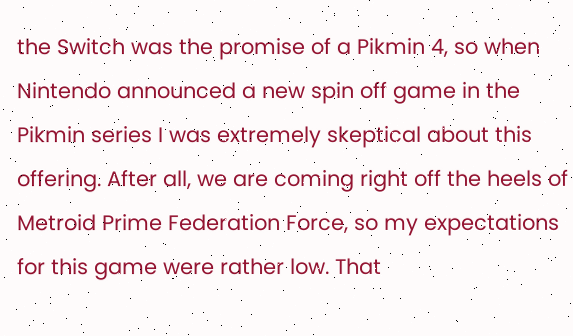the Switch was the promise of a Pikmin 4, so when Nintendo announced a new spin off game in the Pikmin series I was extremely skeptical about this offering. After all, we are coming right off the heels of Metroid Prime Federation Force, so my expectations for this game were rather low. That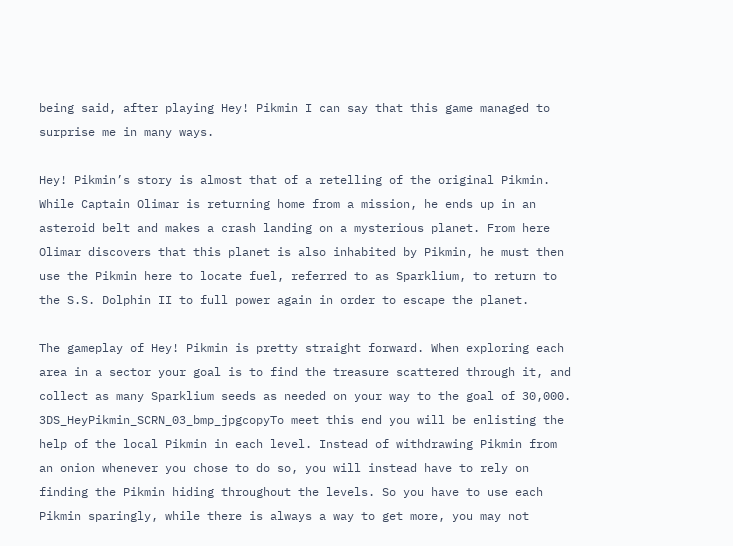being said, after playing Hey! Pikmin I can say that this game managed to surprise me in many ways.

Hey! Pikmin’s story is almost that of a retelling of the original Pikmin. While Captain Olimar is returning home from a mission, he ends up in an asteroid belt and makes a crash landing on a mysterious planet. From here Olimar discovers that this planet is also inhabited by Pikmin, he must then use the Pikmin here to locate fuel, referred to as Sparklium, to return to the S.S. Dolphin II to full power again in order to escape the planet.

The gameplay of Hey! Pikmin is pretty straight forward. When exploring each area in a sector your goal is to find the treasure scattered through it, and collect as many Sparklium seeds as needed on your way to the goal of 30,000. 3DS_HeyPikmin_SCRN_03_bmp_jpgcopyTo meet this end you will be enlisting the help of the local Pikmin in each level. Instead of withdrawing Pikmin from an onion whenever you chose to do so, you will instead have to rely on finding the Pikmin hiding throughout the levels. So you have to use each Pikmin sparingly, while there is always a way to get more, you may not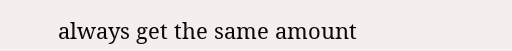always get the same amount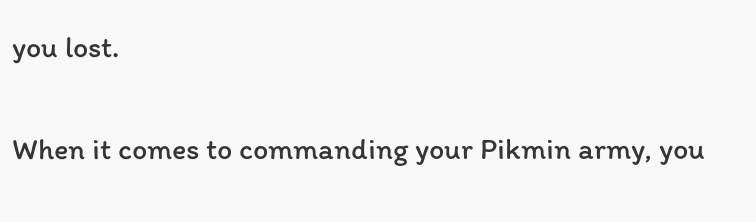you lost.

When it comes to commanding your Pikmin army, you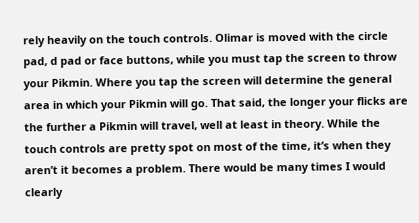rely heavily on the touch controls. Olimar is moved with the circle pad, d pad or face buttons, while you must tap the screen to throw your Pikmin. Where you tap the screen will determine the general area in which your Pikmin will go. That said, the longer your flicks are the further a Pikmin will travel, well at least in theory. While the touch controls are pretty spot on most of the time, it’s when they aren’t it becomes a problem. There would be many times I would clearly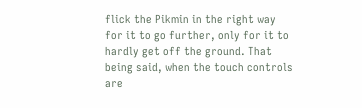flick the Pikmin in the right way for it to go further, only for it to hardly get off the ground. That being said, when the touch controls are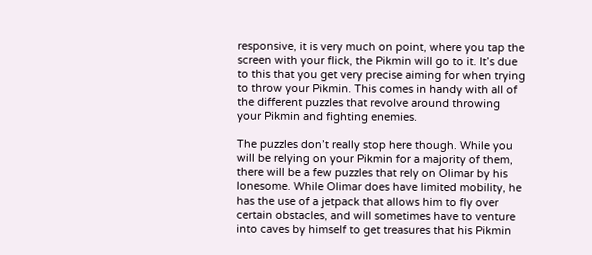responsive, it is very much on point, where you tap the screen with your flick, the Pikmin will go to it. It’s due to this that you get very precise aiming for when trying to throw your Pikmin. This comes in handy with all of the different puzzles that revolve around throwing your Pikmin and fighting enemies.

The puzzles don’t really stop here though. While you will be relying on your Pikmin for a majority of them, there will be a few puzzles that rely on Olimar by his lonesome. While Olimar does have limited mobility, he has the use of a jetpack that allows him to fly over certain obstacles, and will sometimes have to venture into caves by himself to get treasures that his Pikmin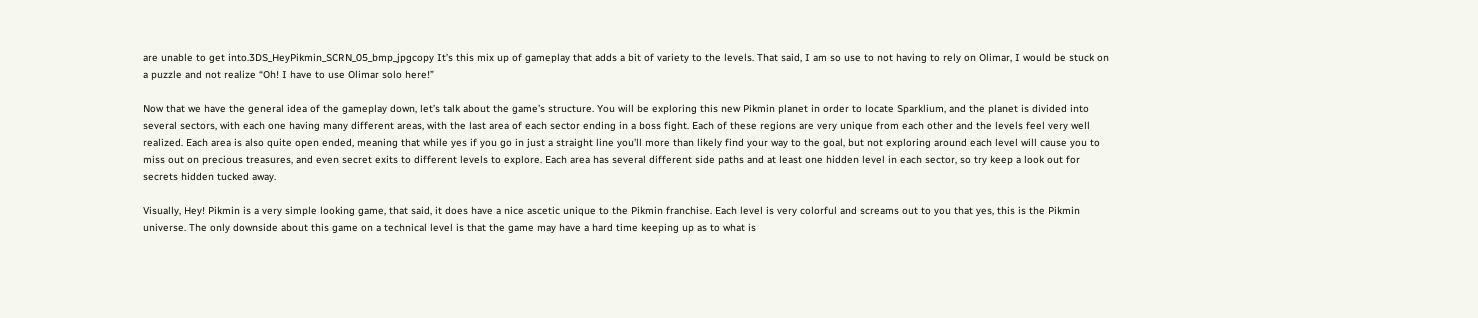are unable to get into.3DS_HeyPikmin_SCRN_05_bmp_jpgcopy It’s this mix up of gameplay that adds a bit of variety to the levels. That said, I am so use to not having to rely on Olimar, I would be stuck on a puzzle and not realize “Oh! I have to use Olimar solo here!”

Now that we have the general idea of the gameplay down, let’s talk about the game’s structure. You will be exploring this new Pikmin planet in order to locate Sparklium, and the planet is divided into several sectors, with each one having many different areas, with the last area of each sector ending in a boss fight. Each of these regions are very unique from each other and the levels feel very well realized. Each area is also quite open ended, meaning that while yes if you go in just a straight line you’ll more than likely find your way to the goal, but not exploring around each level will cause you to miss out on precious treasures, and even secret exits to different levels to explore. Each area has several different side paths and at least one hidden level in each sector, so try keep a look out for secrets hidden tucked away.

Visually, Hey! Pikmin is a very simple looking game, that said, it does have a nice ascetic unique to the Pikmin franchise. Each level is very colorful and screams out to you that yes, this is the Pikmin universe. The only downside about this game on a technical level is that the game may have a hard time keeping up as to what is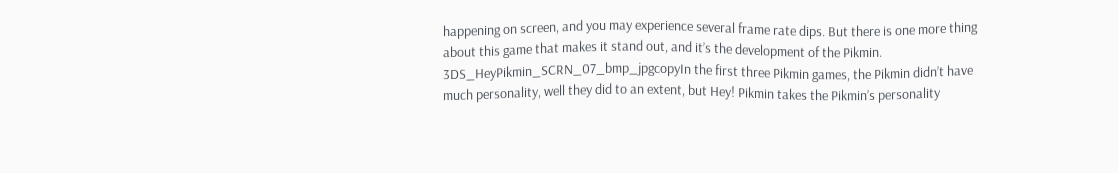happening on screen, and you may experience several frame rate dips. But there is one more thing about this game that makes it stand out, and it’s the development of the Pikmin. 3DS_HeyPikmin_SCRN_07_bmp_jpgcopyIn the first three Pikmin games, the Pikmin didn’t have much personality, well they did to an extent, but Hey! Pikmin takes the Pikmin’s personality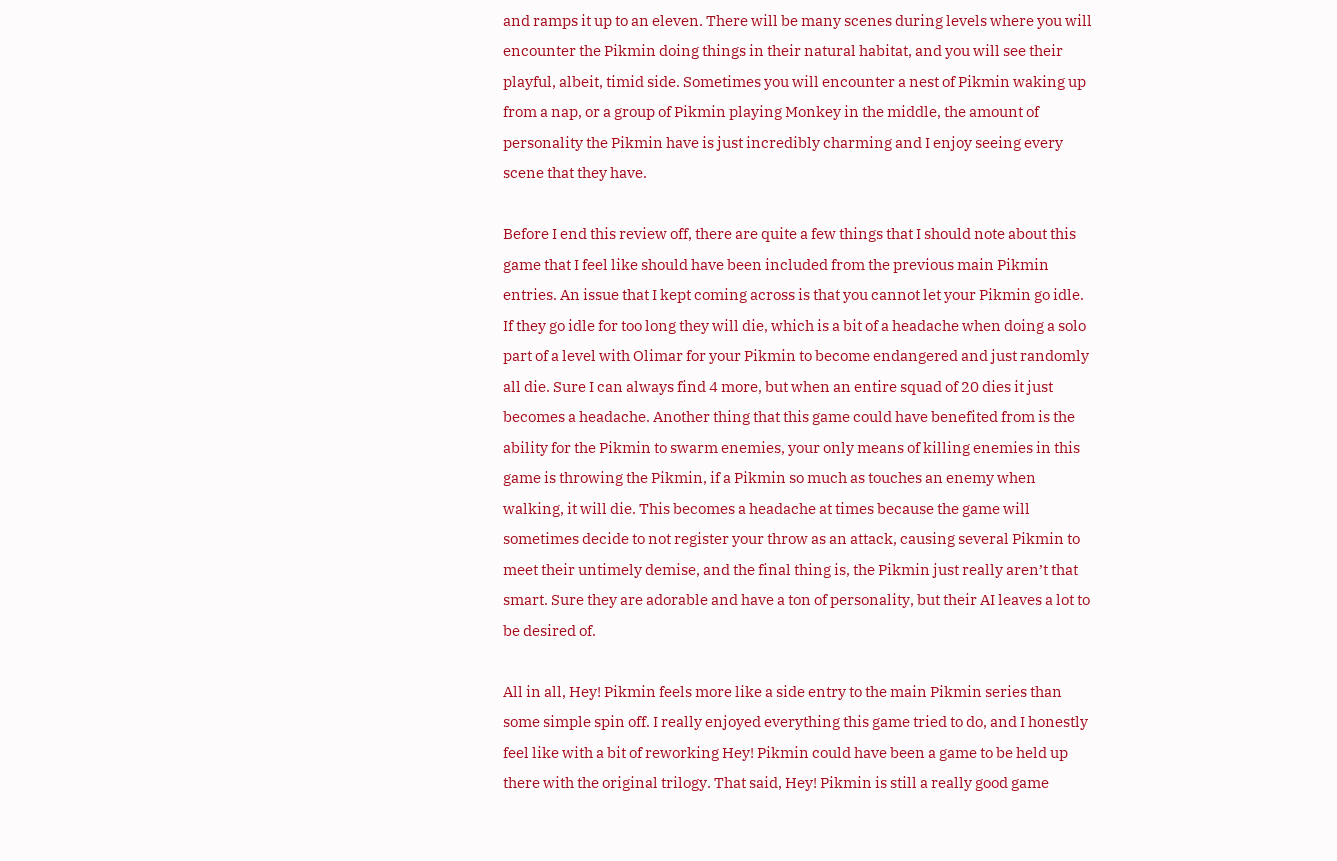and ramps it up to an eleven. There will be many scenes during levels where you will encounter the Pikmin doing things in their natural habitat, and you will see their playful, albeit, timid side. Sometimes you will encounter a nest of Pikmin waking up from a nap, or a group of Pikmin playing Monkey in the middle, the amount of personality the Pikmin have is just incredibly charming and I enjoy seeing every scene that they have.

Before I end this review off, there are quite a few things that I should note about this game that I feel like should have been included from the previous main Pikmin entries. An issue that I kept coming across is that you cannot let your Pikmin go idle. If they go idle for too long they will die, which is a bit of a headache when doing a solo part of a level with Olimar for your Pikmin to become endangered and just randomly all die. Sure I can always find 4 more, but when an entire squad of 20 dies it just becomes a headache. Another thing that this game could have benefited from is the ability for the Pikmin to swarm enemies, your only means of killing enemies in this game is throwing the Pikmin, if a Pikmin so much as touches an enemy when walking, it will die. This becomes a headache at times because the game will sometimes decide to not register your throw as an attack, causing several Pikmin to meet their untimely demise, and the final thing is, the Pikmin just really aren’t that smart. Sure they are adorable and have a ton of personality, but their AI leaves a lot to be desired of.

All in all, Hey! Pikmin feels more like a side entry to the main Pikmin series than some simple spin off. I really enjoyed everything this game tried to do, and I honestly feel like with a bit of reworking Hey! Pikmin could have been a game to be held up there with the original trilogy. That said, Hey! Pikmin is still a really good game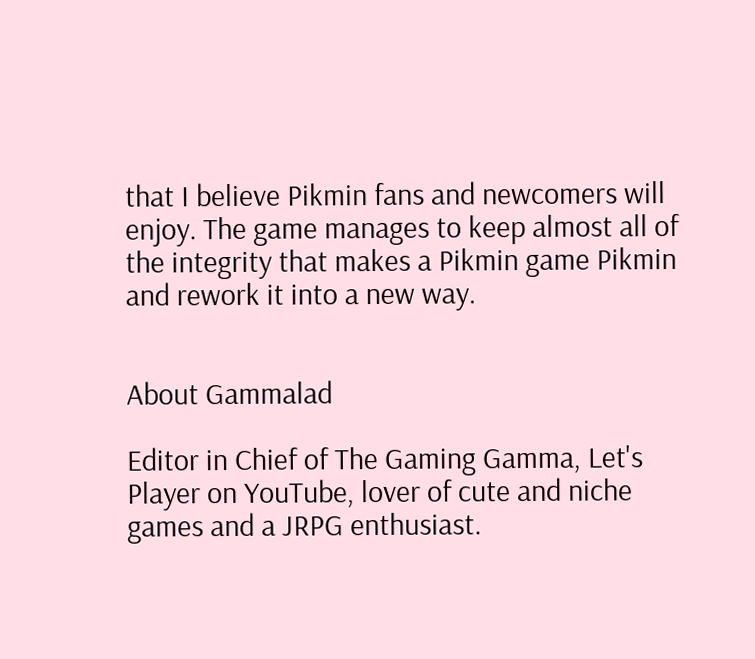that I believe Pikmin fans and newcomers will enjoy. The game manages to keep almost all of the integrity that makes a Pikmin game Pikmin and rework it into a new way.


About Gammalad

Editor in Chief of The Gaming Gamma, Let's Player on YouTube, lover of cute and niche games and a JRPG enthusiast.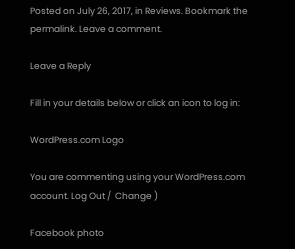Posted on July 26, 2017, in Reviews. Bookmark the permalink. Leave a comment.

Leave a Reply

Fill in your details below or click an icon to log in:

WordPress.com Logo

You are commenting using your WordPress.com account. Log Out /  Change )

Facebook photo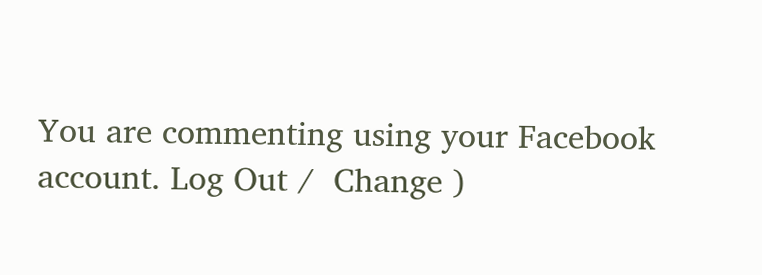You are commenting using your Facebook account. Log Out /  Change )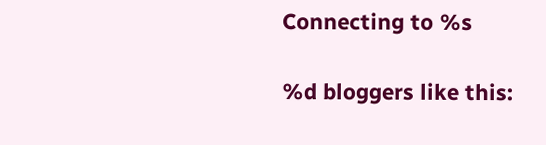Connecting to %s

%d bloggers like this: